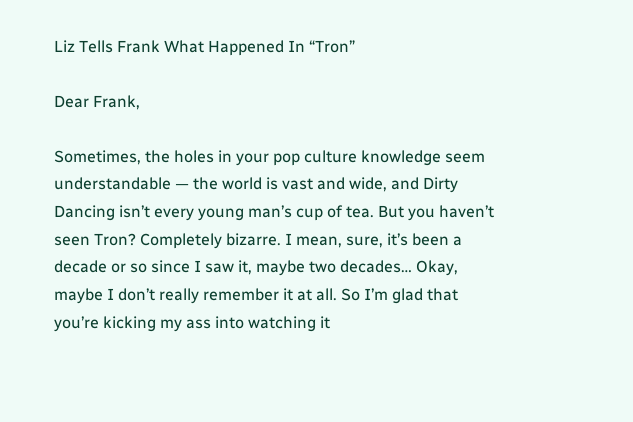Liz Tells Frank What Happened In “Tron”

Dear Frank,

Sometimes, the holes in your pop culture knowledge seem understandable — the world is vast and wide, and Dirty Dancing isn’t every young man’s cup of tea. But you haven’t seen Tron? Completely bizarre. I mean, sure, it’s been a decade or so since I saw it, maybe two decades… Okay, maybe I don’t really remember it at all. So I’m glad that you’re kicking my ass into watching it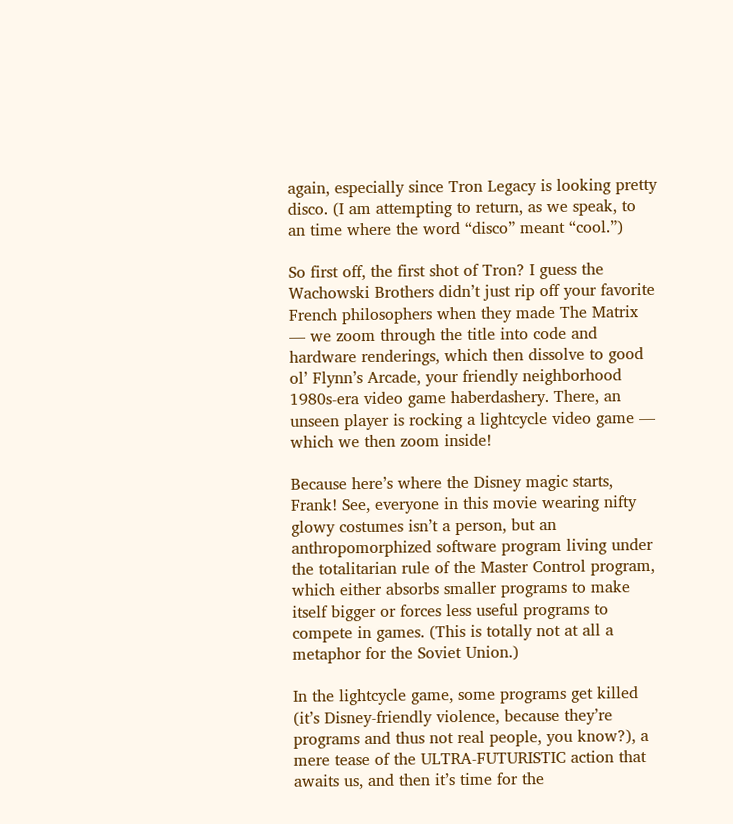again, especially since Tron Legacy is looking pretty disco. (I am attempting to return, as we speak, to an time where the word “disco” meant “cool.”)

So first off, the first shot of Tron? I guess the Wachowski Brothers didn’t just rip off your favorite French philosophers when they made The Matrix — we zoom through the title into code and hardware renderings, which then dissolve to good ol’ Flynn’s Arcade, your friendly neighborhood 1980s-era video game haberdashery. There, an unseen player is rocking a lightcycle video game — which we then zoom inside!

Because here’s where the Disney magic starts, Frank! See, everyone in this movie wearing nifty glowy costumes isn’t a person, but an anthropomorphized software program living under the totalitarian rule of the Master Control program, which either absorbs smaller programs to make itself bigger or forces less useful programs to compete in games. (This is totally not at all a metaphor for the Soviet Union.)

In the lightcycle game, some programs get killed (it’s Disney-friendly violence, because they’re programs and thus not real people, you know?), a mere tease of the ULTRA-FUTURISTIC action that awaits us, and then it’s time for the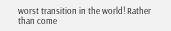worst transition in the world! Rather than come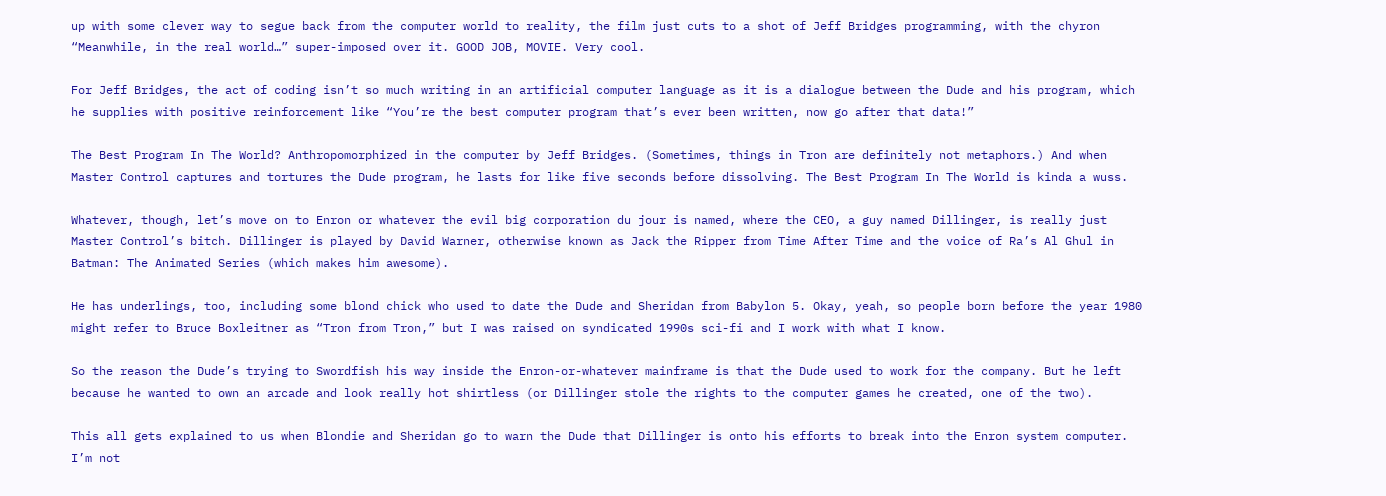up with some clever way to segue back from the computer world to reality, the film just cuts to a shot of Jeff Bridges programming, with the chyron “Meanwhile, in the real world…” super-imposed over it. GOOD JOB, MOVIE. Very cool.

For Jeff Bridges, the act of coding isn’t so much writing in an artificial computer language as it is a dialogue between the Dude and his program, which he supplies with positive reinforcement like “You’re the best computer program that’s ever been written, now go after that data!”

The Best Program In The World? Anthropomorphized in the computer by Jeff Bridges. (Sometimes, things in Tron are definitely not metaphors.) And when Master Control captures and tortures the Dude program, he lasts for like five seconds before dissolving. The Best Program In The World is kinda a wuss.

Whatever, though, let’s move on to Enron or whatever the evil big corporation du jour is named, where the CEO, a guy named Dillinger, is really just Master Control’s bitch. Dillinger is played by David Warner, otherwise known as Jack the Ripper from Time After Time and the voice of Ra’s Al Ghul in Batman: The Animated Series (which makes him awesome).

He has underlings, too, including some blond chick who used to date the Dude and Sheridan from Babylon 5. Okay, yeah, so people born before the year 1980 might refer to Bruce Boxleitner as “Tron from Tron,” but I was raised on syndicated 1990s sci-fi and I work with what I know.

So the reason the Dude’s trying to Swordfish his way inside the Enron-or-whatever mainframe is that the Dude used to work for the company. But he left because he wanted to own an arcade and look really hot shirtless (or Dillinger stole the rights to the computer games he created, one of the two).

This all gets explained to us when Blondie and Sheridan go to warn the Dude that Dillinger is onto his efforts to break into the Enron system computer. I’m not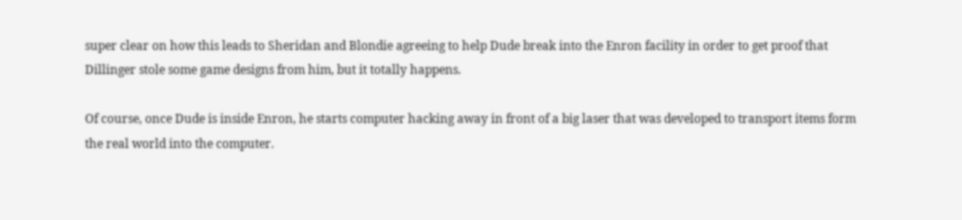super clear on how this leads to Sheridan and Blondie agreeing to help Dude break into the Enron facility in order to get proof that Dillinger stole some game designs from him, but it totally happens.

Of course, once Dude is inside Enron, he starts computer hacking away in front of a big laser that was developed to transport items form the real world into the computer.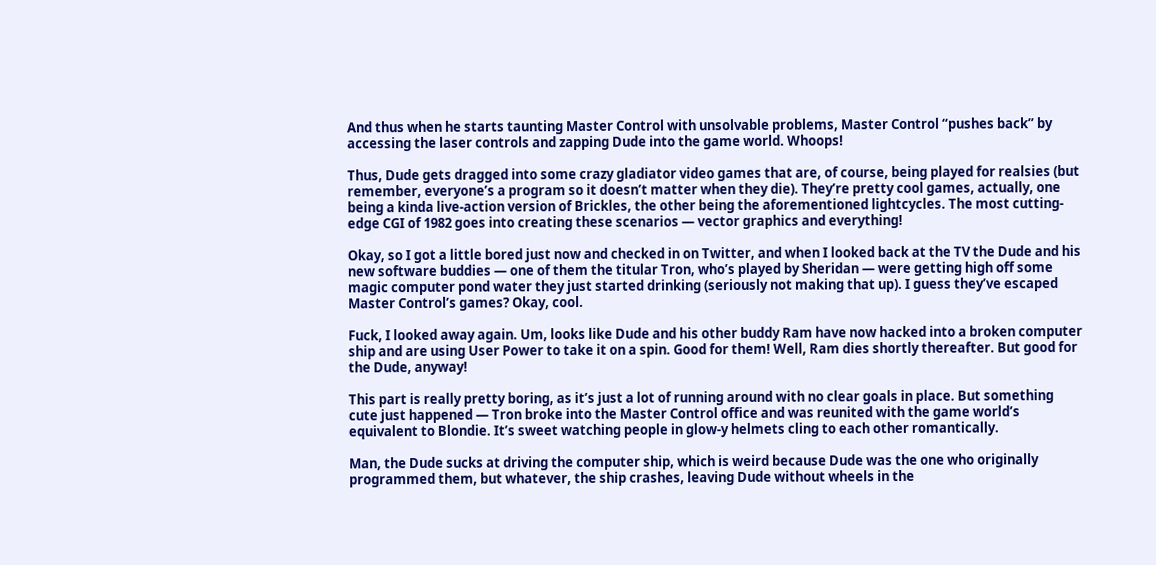And thus when he starts taunting Master Control with unsolvable problems, Master Control “pushes back” by accessing the laser controls and zapping Dude into the game world. Whoops!

Thus, Dude gets dragged into some crazy gladiator video games that are, of course, being played for realsies (but remember, everyone’s a program so it doesn’t matter when they die). They’re pretty cool games, actually, one being a kinda live-action version of Brickles, the other being the aforementioned lightcycles. The most cutting-edge CGI of 1982 goes into creating these scenarios — vector graphics and everything!

Okay, so I got a little bored just now and checked in on Twitter, and when I looked back at the TV the Dude and his new software buddies — one of them the titular Tron, who’s played by Sheridan — were getting high off some magic computer pond water they just started drinking (seriously not making that up). I guess they’ve escaped Master Control’s games? Okay, cool.

Fuck, I looked away again. Um, looks like Dude and his other buddy Ram have now hacked into a broken computer ship and are using User Power to take it on a spin. Good for them! Well, Ram dies shortly thereafter. But good for the Dude, anyway!

This part is really pretty boring, as it’s just a lot of running around with no clear goals in place. But something cute just happened — Tron broke into the Master Control office and was reunited with the game world’s equivalent to Blondie. It’s sweet watching people in glow-y helmets cling to each other romantically.

Man, the Dude sucks at driving the computer ship, which is weird because Dude was the one who originally programmed them, but whatever, the ship crashes, leaving Dude without wheels in the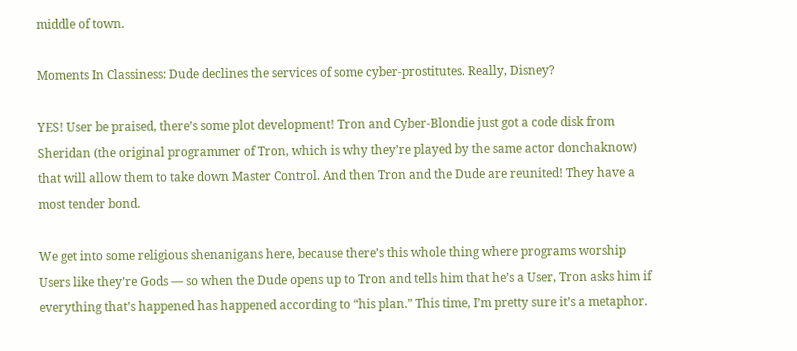middle of town.

Moments In Classiness: Dude declines the services of some cyber-prostitutes. Really, Disney?

YES! User be praised, there’s some plot development! Tron and Cyber-Blondie just got a code disk from Sheridan (the original programmer of Tron, which is why they’re played by the same actor donchaknow) that will allow them to take down Master Control. And then Tron and the Dude are reunited! They have a most tender bond.

We get into some religious shenanigans here, because there’s this whole thing where programs worship Users like they’re Gods — so when the Dude opens up to Tron and tells him that he’s a User, Tron asks him if everything that’s happened has happened according to “his plan.” This time, I’m pretty sure it’s a metaphor.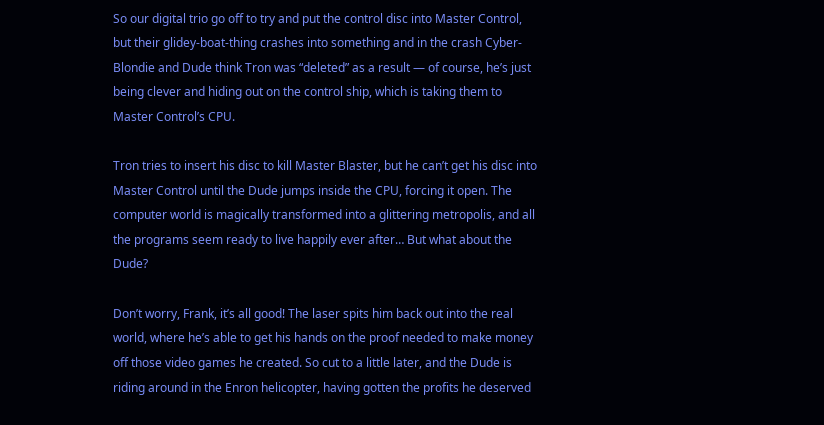So our digital trio go off to try and put the control disc into Master Control, but their glidey-boat-thing crashes into something and in the crash Cyber-Blondie and Dude think Tron was “deleted” as a result — of course, he’s just being clever and hiding out on the control ship, which is taking them to Master Control’s CPU.

Tron tries to insert his disc to kill Master Blaster, but he can’t get his disc into Master Control until the Dude jumps inside the CPU, forcing it open. The computer world is magically transformed into a glittering metropolis, and all the programs seem ready to live happily ever after… But what about the Dude?

Don’t worry, Frank, it’s all good! The laser spits him back out into the real world, where he’s able to get his hands on the proof needed to make money off those video games he created. So cut to a little later, and the Dude is riding around in the Enron helicopter, having gotten the profits he deserved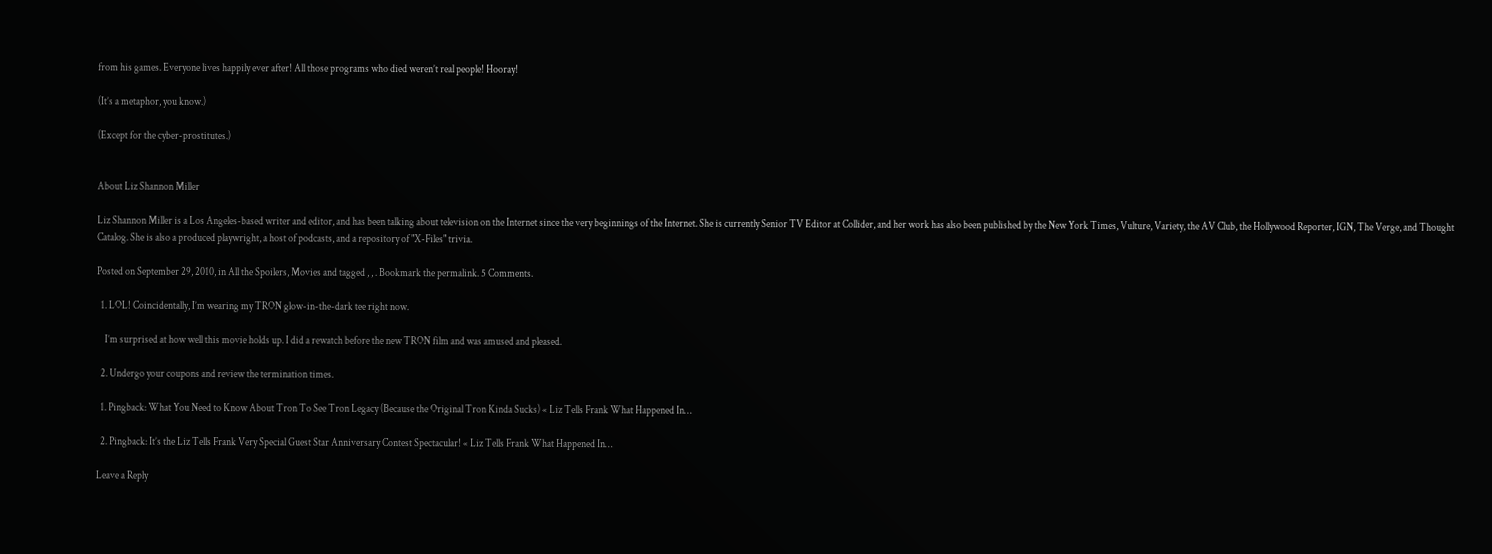from his games. Everyone lives happily ever after! All those programs who died weren’t real people! Hooray!

(It’s a metaphor, you know.)

(Except for the cyber-prostitutes.)


About Liz Shannon Miller

Liz Shannon Miller is a Los Angeles-based writer and editor, and has been talking about television on the Internet since the very beginnings of the Internet. She is currently Senior TV Editor at Collider, and her work has also been published by the New York Times, Vulture, Variety, the AV Club, the Hollywood Reporter, IGN, The Verge, and Thought Catalog. She is also a produced playwright, a host of podcasts, and a repository of "X-Files" trivia.

Posted on September 29, 2010, in All the Spoilers, Movies and tagged , , . Bookmark the permalink. 5 Comments.

  1. LOL! Coincidentally, I’m wearing my TRON glow-in-the-dark tee right now.

    I’m surprised at how well this movie holds up. I did a rewatch before the new TRON film and was amused and pleased.

  2. Undergo your coupons and review the termination times.

  1. Pingback: What You Need to Know About Tron To See Tron Legacy (Because the Original Tron Kinda Sucks) « Liz Tells Frank What Happened In…

  2. Pingback: It’s the Liz Tells Frank Very Special Guest Star Anniversary Contest Spectacular! « Liz Tells Frank What Happened In…

Leave a Reply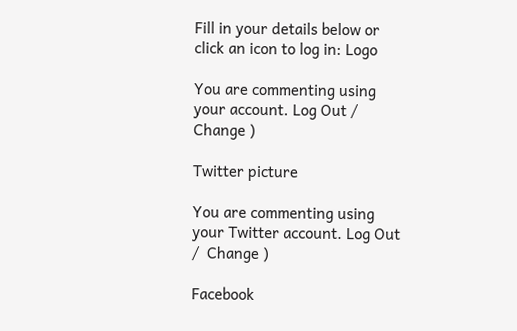Fill in your details below or click an icon to log in: Logo

You are commenting using your account. Log Out /  Change )

Twitter picture

You are commenting using your Twitter account. Log Out /  Change )

Facebook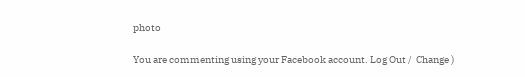photo

You are commenting using your Facebook account. Log Out /  Change )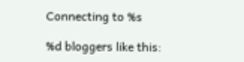Connecting to %s

%d bloggers like this: